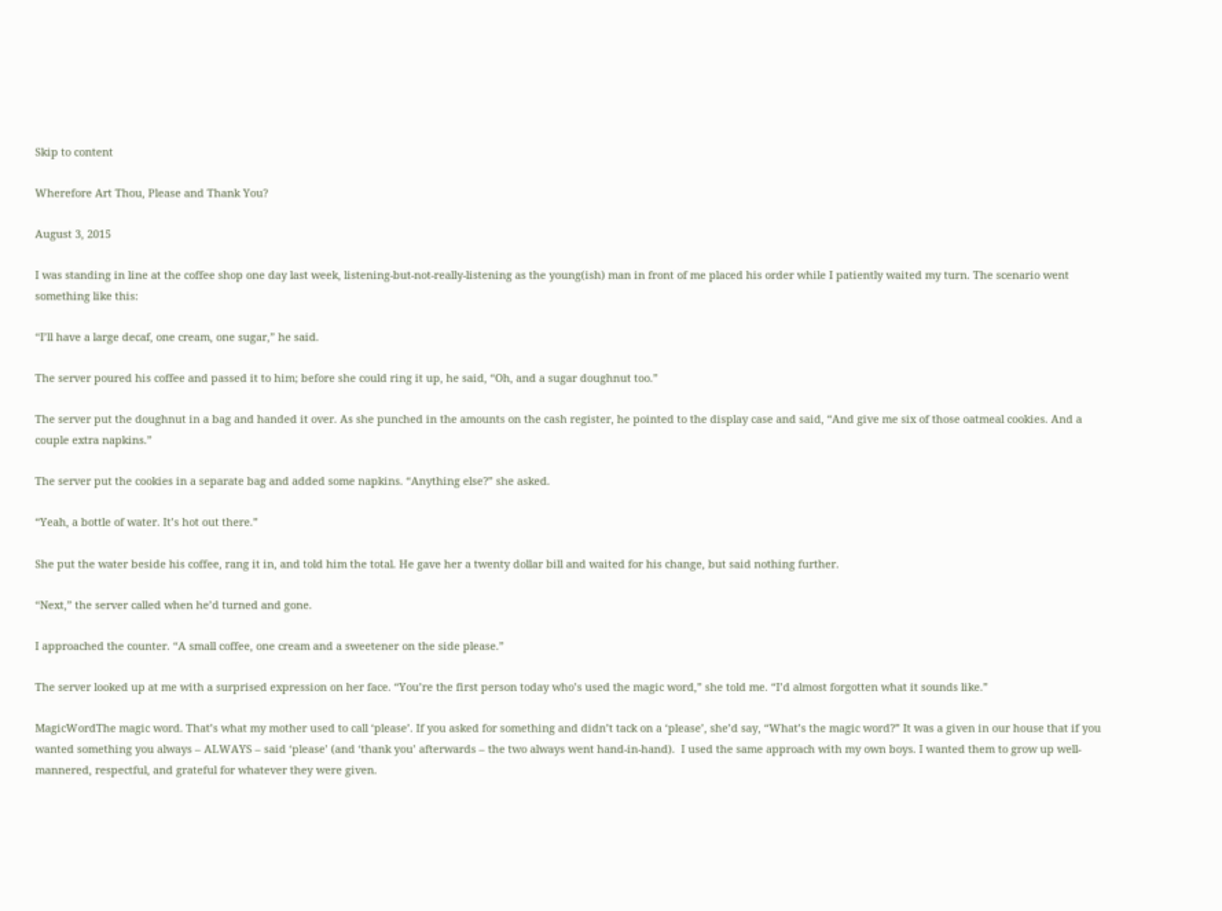Skip to content

Wherefore Art Thou, Please and Thank You?

August 3, 2015

I was standing in line at the coffee shop one day last week, listening-but-not-really-listening as the young(ish) man in front of me placed his order while I patiently waited my turn. The scenario went something like this:

“I’ll have a large decaf, one cream, one sugar,” he said.

The server poured his coffee and passed it to him; before she could ring it up, he said, “Oh, and a sugar doughnut too.”

The server put the doughnut in a bag and handed it over. As she punched in the amounts on the cash register, he pointed to the display case and said, “And give me six of those oatmeal cookies. And a couple extra napkins.”

The server put the cookies in a separate bag and added some napkins. “Anything else?” she asked.

“Yeah, a bottle of water. It’s hot out there.”

She put the water beside his coffee, rang it in, and told him the total. He gave her a twenty dollar bill and waited for his change, but said nothing further.

“Next,” the server called when he’d turned and gone.

I approached the counter. “A small coffee, one cream and a sweetener on the side please.”

The server looked up at me with a surprised expression on her face. “You’re the first person today who’s used the magic word,” she told me. “I’d almost forgotten what it sounds like.”

MagicWordThe magic word. That’s what my mother used to call ‘please’. If you asked for something and didn’t tack on a ‘please’, she’d say, “What’s the magic word?” It was a given in our house that if you wanted something you always – ALWAYS – said ‘please’ (and ‘thank you’ afterwards – the two always went hand-in-hand).  I used the same approach with my own boys. I wanted them to grow up well-mannered, respectful, and grateful for whatever they were given.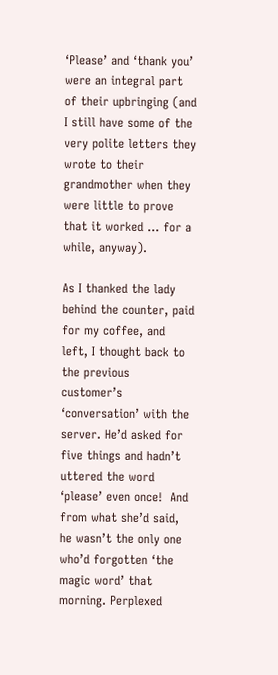‘Please’ and ‘thank you’ were an integral part of their upbringing (and I still have some of the very polite letters they wrote to their grandmother when they were little to prove that it worked … for a while, anyway).

As I thanked the lady behind the counter, paid for my coffee, and left, I thought back to the previous customer’s ‘conversation’ with the server. He’d asked for five things and hadn’t uttered the word ‘please’ even once!  And from what she’d said, he wasn’t the only one who’d forgotten ‘the magic word’ that morning. Perplexed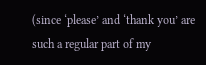(since ‘please’ and ‘thank you’ are such a regular part of my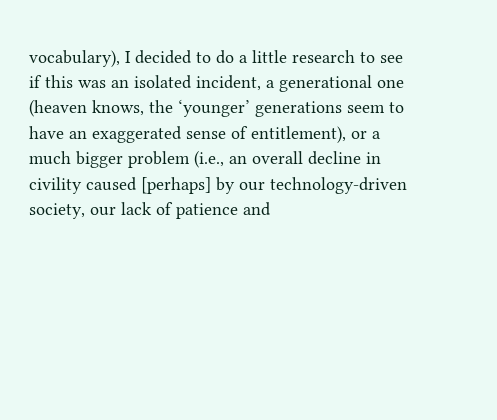vocabulary), I decided to do a little research to see if this was an isolated incident, a generational one (heaven knows, the ‘younger’ generations seem to have an exaggerated sense of entitlement), or a much bigger problem (i.e., an overall decline in civility caused [perhaps] by our technology-driven society, our lack of patience and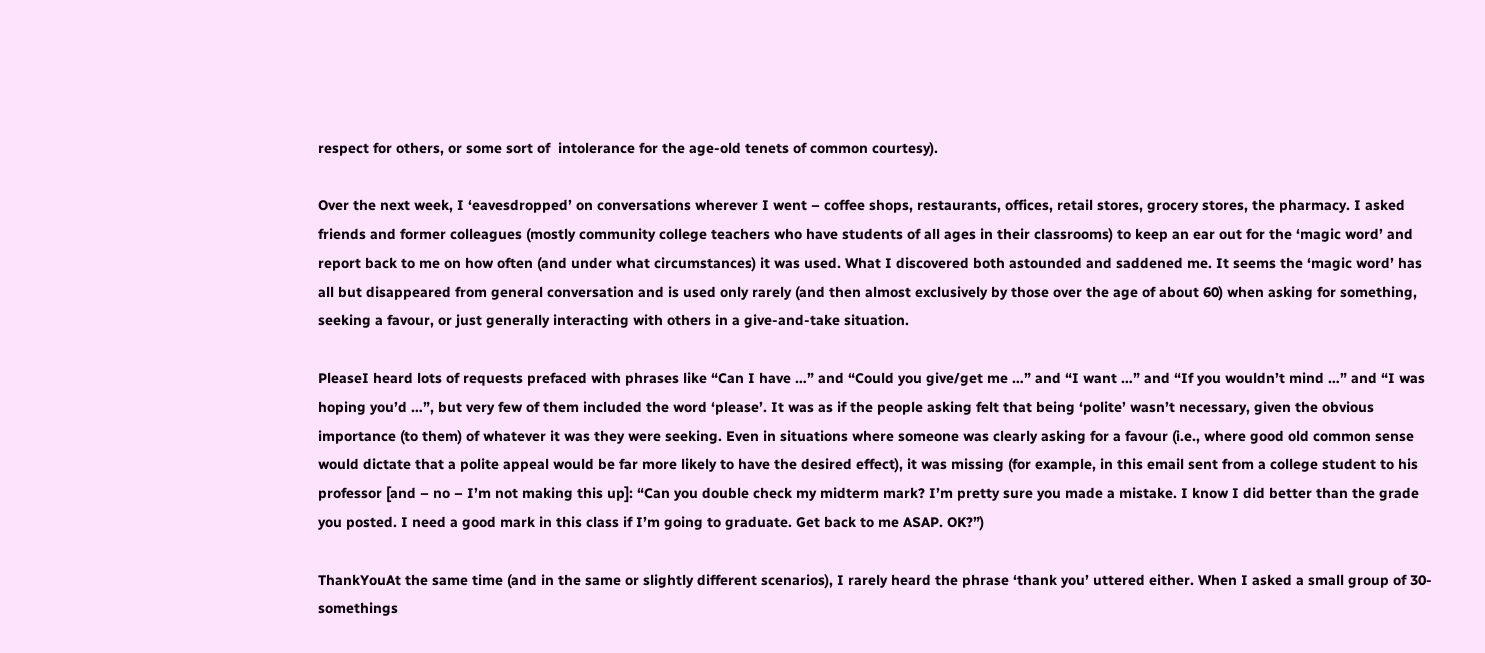respect for others, or some sort of  intolerance for the age-old tenets of common courtesy).

Over the next week, I ‘eavesdropped’ on conversations wherever I went – coffee shops, restaurants, offices, retail stores, grocery stores, the pharmacy. I asked friends and former colleagues (mostly community college teachers who have students of all ages in their classrooms) to keep an ear out for the ‘magic word’ and report back to me on how often (and under what circumstances) it was used. What I discovered both astounded and saddened me. It seems the ‘magic word’ has all but disappeared from general conversation and is used only rarely (and then almost exclusively by those over the age of about 60) when asking for something, seeking a favour, or just generally interacting with others in a give-and-take situation.

PleaseI heard lots of requests prefaced with phrases like “Can I have …” and “Could you give/get me …” and “I want …” and “If you wouldn’t mind …” and “I was hoping you’d …”, but very few of them included the word ‘please’. It was as if the people asking felt that being ‘polite’ wasn’t necessary, given the obvious importance (to them) of whatever it was they were seeking. Even in situations where someone was clearly asking for a favour (i.e., where good old common sense would dictate that a polite appeal would be far more likely to have the desired effect), it was missing (for example, in this email sent from a college student to his professor [and – no – I’m not making this up]: “Can you double check my midterm mark? I’m pretty sure you made a mistake. I know I did better than the grade you posted. I need a good mark in this class if I’m going to graduate. Get back to me ASAP. OK?”)

ThankYouAt the same time (and in the same or slightly different scenarios), I rarely heard the phrase ‘thank you’ uttered either. When I asked a small group of 30-somethings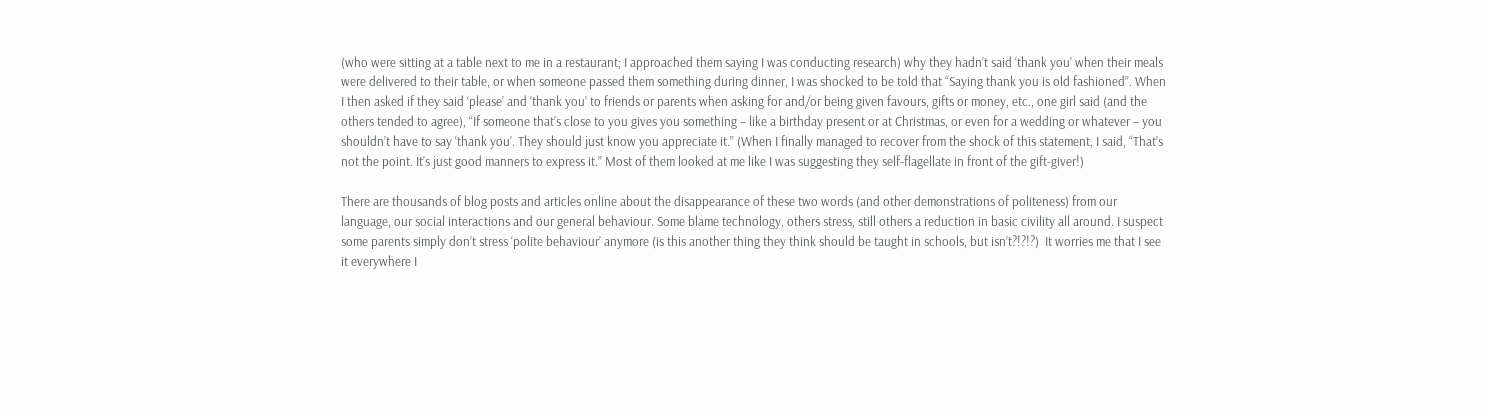(who were sitting at a table next to me in a restaurant; I approached them saying I was conducting research) why they hadn’t said ‘thank you’ when their meals were delivered to their table, or when someone passed them something during dinner, I was shocked to be told that “Saying thank you is old fashioned”. When I then asked if they said ‘please’ and ‘thank you’ to friends or parents when asking for and/or being given favours, gifts or money, etc., one girl said (and the others tended to agree), “If someone that’s close to you gives you something – like a birthday present or at Christmas, or even for a wedding or whatever – you shouldn’t have to say ‘thank you’. They should just know you appreciate it.” (When I finally managed to recover from the shock of this statement, I said, “That’s not the point. It’s just good manners to express it.” Most of them looked at me like I was suggesting they self-flagellate in front of the gift-giver!)

There are thousands of blog posts and articles online about the disappearance of these two words (and other demonstrations of politeness) from our language, our social interactions and our general behaviour. Some blame technology, others stress, still others a reduction in basic civility all around. I suspect some parents simply don’t stress ‘polite behaviour’ anymore (is this another thing they think should be taught in schools, but isn’t?!?!?)  It worries me that I see it everywhere I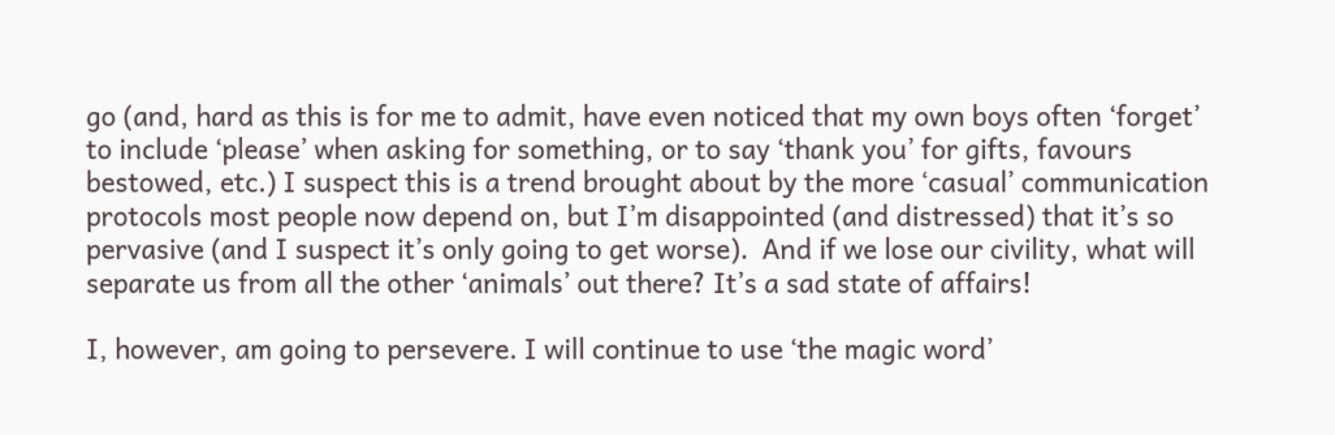go (and, hard as this is for me to admit, have even noticed that my own boys often ‘forget’ to include ‘please’ when asking for something, or to say ‘thank you’ for gifts, favours bestowed, etc.) I suspect this is a trend brought about by the more ‘casual’ communication protocols most people now depend on, but I’m disappointed (and distressed) that it’s so pervasive (and I suspect it’s only going to get worse).  And if we lose our civility, what will separate us from all the other ‘animals’ out there? It’s a sad state of affairs!

I, however, am going to persevere. I will continue to use ‘the magic word’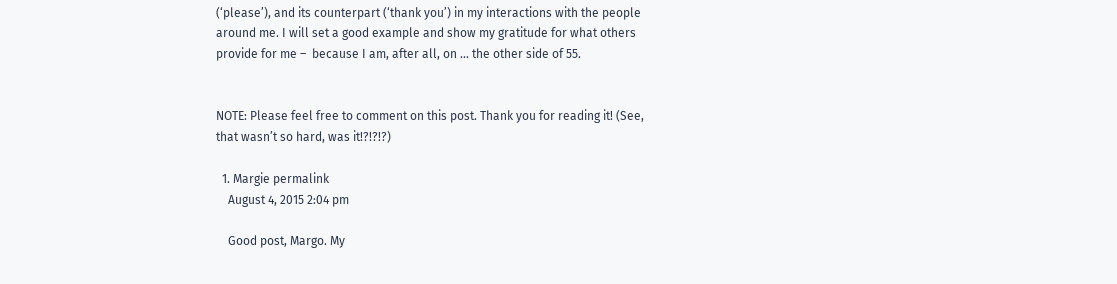(‘please’), and its counterpart (‘thank you’) in my interactions with the people around me. I will set a good example and show my gratitude for what others provide for me –  because I am, after all, on … the other side of 55.


NOTE: Please feel free to comment on this post. Thank you for reading it! (See, that wasn’t so hard, was it!?!?!?)

  1. Margie permalink
    August 4, 2015 2:04 pm

    Good post, Margo. My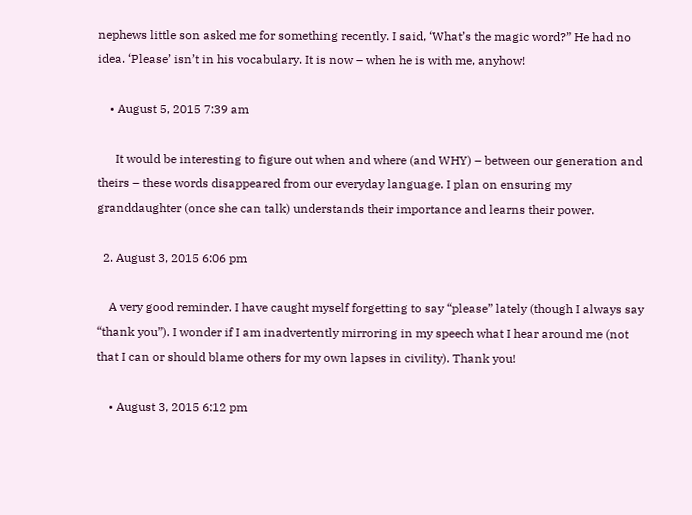nephews little son asked me for something recently. I said, ‘What’s the magic word?” He had no idea. ‘Please’ isn’t in his vocabulary. It is now – when he is with me, anyhow!

    • August 5, 2015 7:39 am

      It would be interesting to figure out when and where (and WHY) – between our generation and theirs – these words disappeared from our everyday language. I plan on ensuring my granddaughter (once she can talk) understands their importance and learns their power.

  2. August 3, 2015 6:06 pm

    A very good reminder. I have caught myself forgetting to say “please” lately (though I always say “thank you”). I wonder if I am inadvertently mirroring in my speech what I hear around me (not that I can or should blame others for my own lapses in civility). Thank you!

    • August 3, 2015 6:12 pm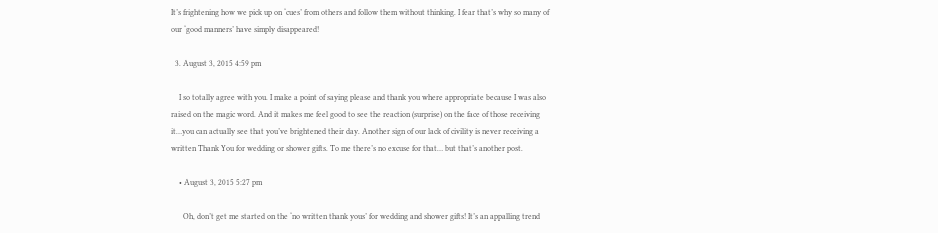It’s frightening how we pick up on ‘cues’ from others and follow them without thinking. I fear that’s why so many of our ‘good manners’ have simply disappeared!

  3. August 3, 2015 4:59 pm

    I so totally agree with you. I make a point of saying please and thank you where appropriate because I was also raised on the magic word. And it makes me feel good to see the reaction (surprise) on the face of those receiving it…you can actually see that you’ve brightened their day. Another sign of our lack of civility is never receiving a written Thank You for wedding or shower gifts. To me there’s no excuse for that… but that’s another post.

    • August 3, 2015 5:27 pm

      Oh, don’t get me started on the ‘no written thank yous’ for wedding and shower gifts! It’s an appalling trend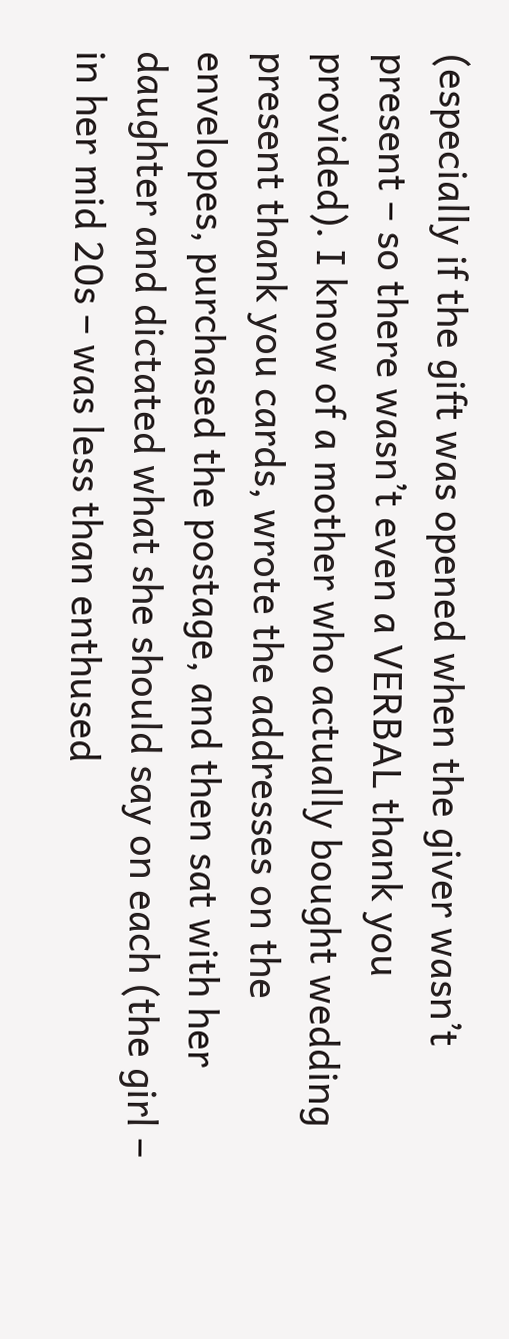(especially if the gift was opened when the giver wasn’t present – so there wasn’t even a VERBAL thank you provided). I know of a mother who actually bought wedding present thank you cards, wrote the addresses on the envelopes, purchased the postage, and then sat with her daughter and dictated what she should say on each (the girl – in her mid 20s – was less than enthused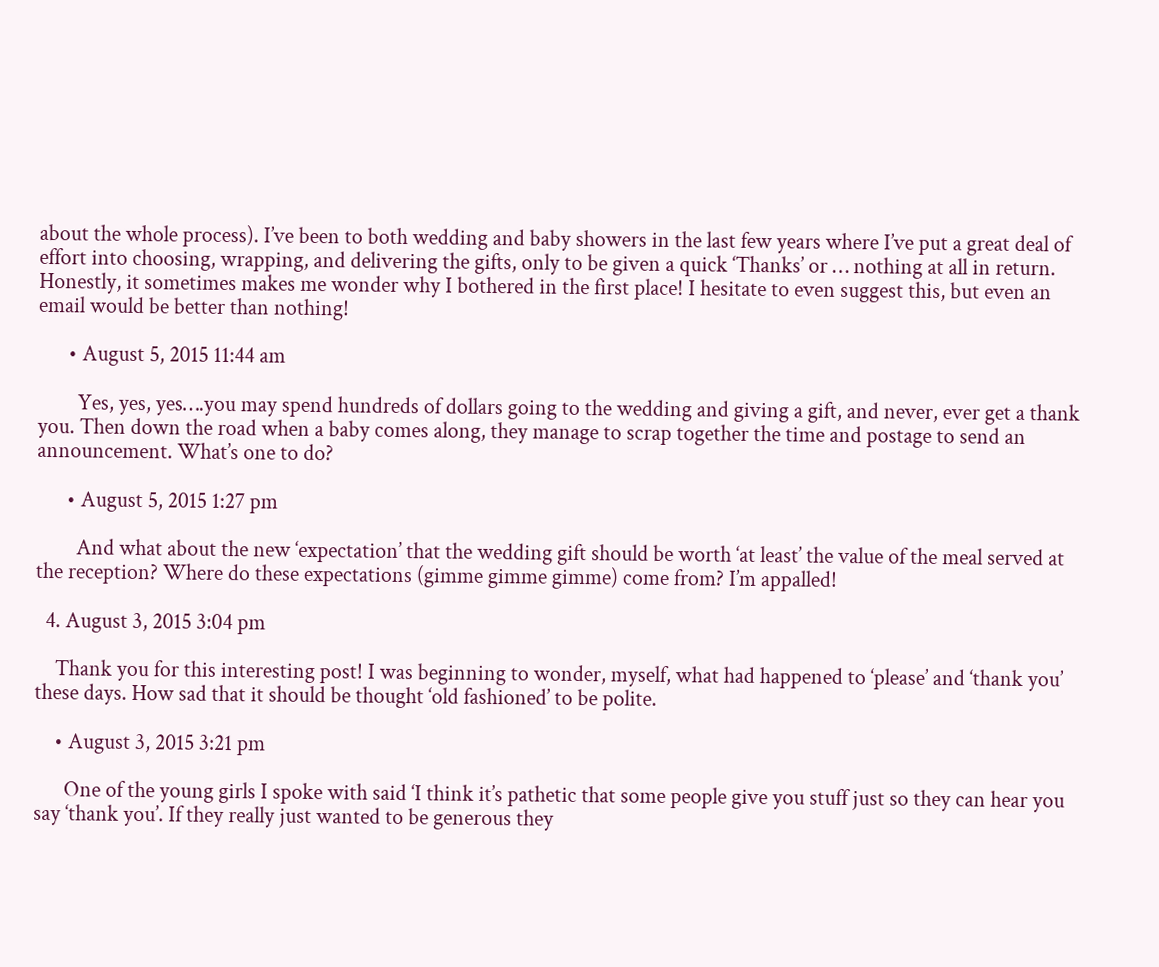about the whole process). I’ve been to both wedding and baby showers in the last few years where I’ve put a great deal of effort into choosing, wrapping, and delivering the gifts, only to be given a quick ‘Thanks’ or … nothing at all in return. Honestly, it sometimes makes me wonder why I bothered in the first place! I hesitate to even suggest this, but even an email would be better than nothing!

      • August 5, 2015 11:44 am

        Yes, yes, yes….you may spend hundreds of dollars going to the wedding and giving a gift, and never, ever get a thank you. Then down the road when a baby comes along, they manage to scrap together the time and postage to send an announcement. What’s one to do?

      • August 5, 2015 1:27 pm

        And what about the new ‘expectation’ that the wedding gift should be worth ‘at least’ the value of the meal served at the reception? Where do these expectations (gimme gimme gimme) come from? I’m appalled!

  4. August 3, 2015 3:04 pm

    Thank you for this interesting post! I was beginning to wonder, myself, what had happened to ‘please’ and ‘thank you’ these days. How sad that it should be thought ‘old fashioned’ to be polite.

    • August 3, 2015 3:21 pm

      One of the young girls I spoke with said ‘I think it’s pathetic that some people give you stuff just so they can hear you say ‘thank you’. If they really just wanted to be generous they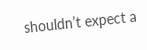shouldn’t expect a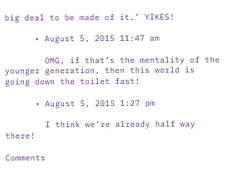big deal to be made of it.’ YIKES!

      • August 5, 2015 11:47 am

        OMG, if that’s the mentality of the younger generation, then this world is going down the toilet fast!

      • August 5, 2015 1:27 pm

        I think we’re already half way there!

Comments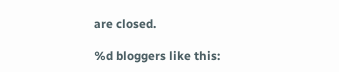are closed.

%d bloggers like this: